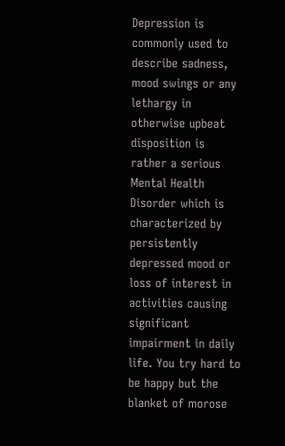Depression is commonly used to describe sadness, mood swings or any lethargy in otherwise upbeat disposition is rather a serious Mental Health Disorder which is characterized by persistently depressed mood or loss of interest in activities causing significant impairment in daily life. You try hard to be happy but the blanket of morose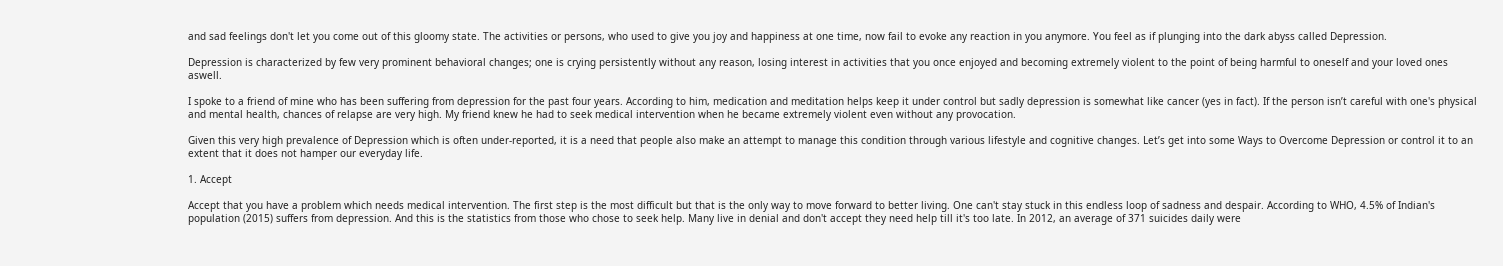and sad feelings don't let you come out of this gloomy state. The activities or persons, who used to give you joy and happiness at one time, now fail to evoke any reaction in you anymore. You feel as if plunging into the dark abyss called Depression.

Depression is characterized by few very prominent behavioral changes; one is crying persistently without any reason, losing interest in activities that you once enjoyed and becoming extremely violent to the point of being harmful to oneself and your loved ones aswell.

I spoke to a friend of mine who has been suffering from depression for the past four years. According to him, medication and meditation helps keep it under control but sadly depression is somewhat like cancer (yes in fact). If the person isn’t careful with one's physical and mental health, chances of relapse are very high. My friend knew he had to seek medical intervention when he became extremely violent even without any provocation.

Given this very high prevalence of Depression which is often under-reported, it is a need that people also make an attempt to manage this condition through various lifestyle and cognitive changes. Let’s get into some Ways to Overcome Depression or control it to an extent that it does not hamper our everyday life.

1. Accept

Accept that you have a problem which needs medical intervention. The first step is the most difficult but that is the only way to move forward to better living. One can't stay stuck in this endless loop of sadness and despair. According to WHO, 4.5% of Indian's population (2015) suffers from depression. And this is the statistics from those who chose to seek help. Many live in denial and don't accept they need help till it's too late. In 2012, an average of 371 suicides daily were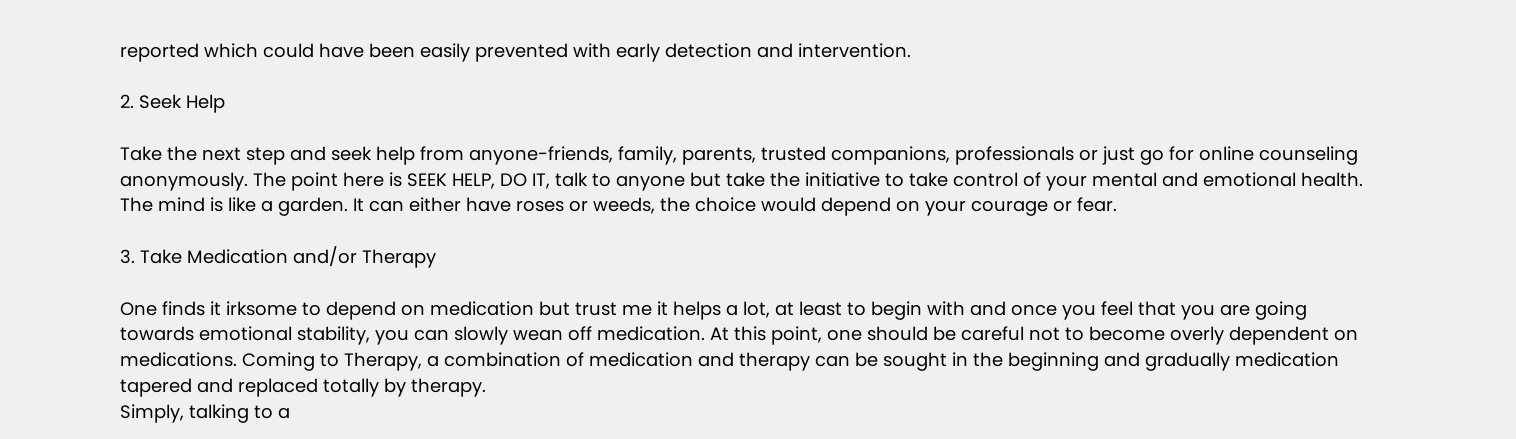reported which could have been easily prevented with early detection and intervention.

2. Seek Help

Take the next step and seek help from anyone-friends, family, parents, trusted companions, professionals or just go for online counseling anonymously. The point here is SEEK HELP, DO IT, talk to anyone but take the initiative to take control of your mental and emotional health. The mind is like a garden. It can either have roses or weeds, the choice would depend on your courage or fear.

3. Take Medication and/or Therapy

One finds it irksome to depend on medication but trust me it helps a lot, at least to begin with and once you feel that you are going towards emotional stability, you can slowly wean off medication. At this point, one should be careful not to become overly dependent on medications. Coming to Therapy, a combination of medication and therapy can be sought in the beginning and gradually medication tapered and replaced totally by therapy.
Simply, talking to a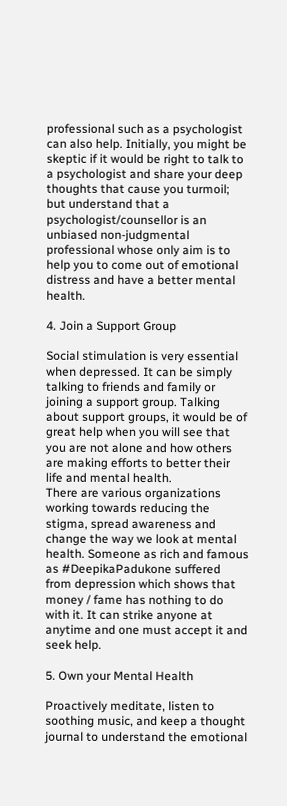professional such as a psychologist can also help. Initially, you might be skeptic if it would be right to talk to a psychologist and share your deep thoughts that cause you turmoil; but understand that a psychologist/counsellor is an unbiased non-judgmental professional whose only aim is to help you to come out of emotional distress and have a better mental health.

4. Join a Support Group

Social stimulation is very essential when depressed. It can be simply talking to friends and family or joining a support group. Talking about support groups, it would be of great help when you will see that you are not alone and how others are making efforts to better their life and mental health.
There are various organizations working towards reducing the stigma, spread awareness and change the way we look at mental health. Someone as rich and famous as #DeepikaPadukone suffered from depression which shows that money / fame has nothing to do with it. It can strike anyone at anytime and one must accept it and seek help.

5. Own your Mental Health

Proactively meditate, listen to soothing music, and keep a thought journal to understand the emotional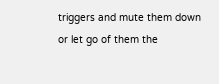triggers and mute them down or let go of them the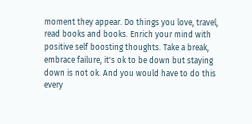moment they appear. Do things you love, travel, read books and books. Enrich your mind with positive self boosting thoughts. Take a break, embrace failure, it's ok to be down but staying down is not ok. And you would have to do this every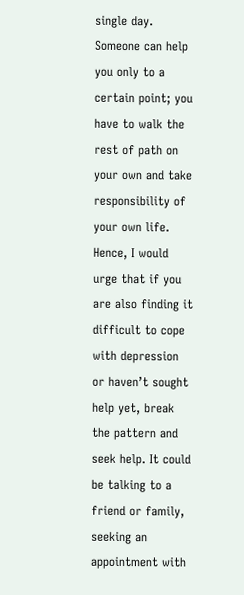single day. Someone can help you only to a certain point; you have to walk the rest of path on your own and take responsibility of your own life.
Hence, I would urge that if you are also finding it difficult to cope with depression or haven’t sought help yet, break the pattern and seek help. It could be talking to a friend or family, seeking an appointment with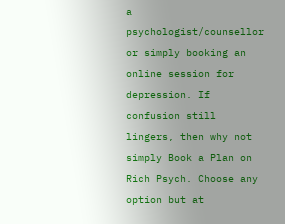a psychologist/counsellor or simply booking an online session for depression. If confusion still lingers, then why not simply Book a Plan on Rich Psych. Choose any option but at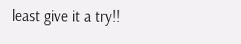least give it a try!!